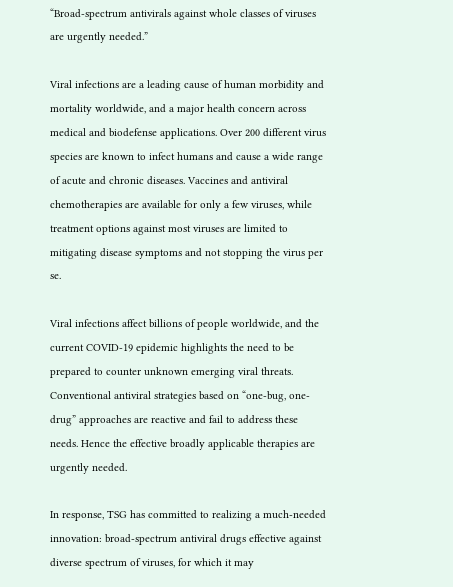“Broad-spectrum antivirals against whole classes of viruses are urgently needed.”

Viral infections are a leading cause of human morbidity and mortality worldwide, and a major health concern across medical and biodefense applications. Over 200 different virus species are known to infect humans and cause a wide range of acute and chronic diseases. Vaccines and antiviral chemotherapies are available for only a few viruses, while treatment options against most viruses are limited to mitigating disease symptoms and not stopping the virus per se.

Viral infections affect billions of people worldwide, and the current COVID-19 epidemic highlights the need to be prepared to counter unknown emerging viral threats. Conventional antiviral strategies based on “one-bug, one-drug” approaches are reactive and fail to address these needs. Hence the effective broadly applicable therapies are urgently needed.

In response, TSG has committed to realizing a much-needed innovation: broad-spectrum antiviral drugs effective against diverse spectrum of viruses, for which it may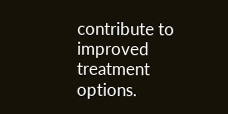contribute to improved treatment options.